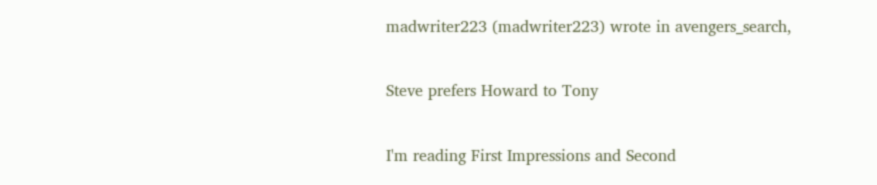madwriter223 (madwriter223) wrote in avengers_search,

Steve prefers Howard to Tony

I'm reading First Impressions and Second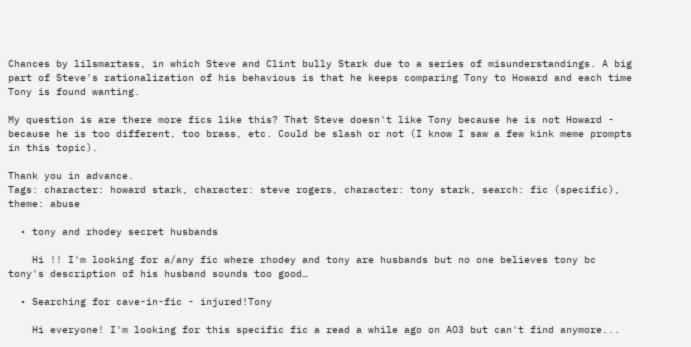Chances by lilsmartass, in which Steve and Clint bully Stark due to a series of misunderstandings. A big part of Steve's rationalization of his behavious is that he keeps comparing Tony to Howard and each time Tony is found wanting.

My question is are there more fics like this? That Steve doesn't like Tony because he is not Howard - because he is too different, too brass, etc. Could be slash or not (I know I saw a few kink meme prompts in this topic).

Thank you in advance.
Tags: character: howard stark, character: steve rogers, character: tony stark, search: fic (specific), theme: abuse

  • tony and rhodey secret husbands

    Hi !! I'm looking for a/any fic where rhodey and tony are husbands but no one believes tony bc tony's description of his husband sounds too good…

  • Searching for cave-in-fic - injured!Tony

    Hi everyone! I'm looking for this specific fic a read a while ago on AO3 but can't find anymore...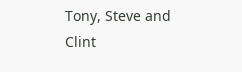Tony, Steve and Clint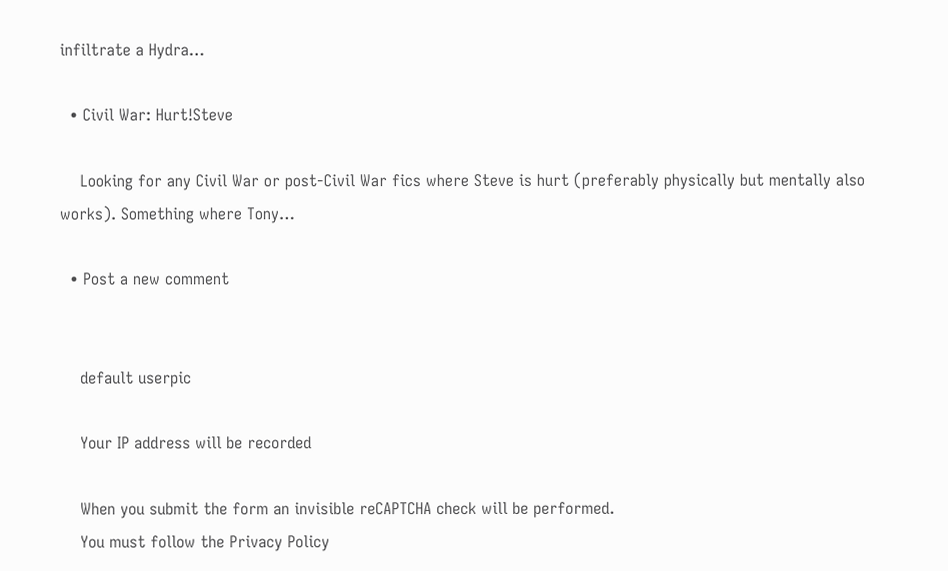infiltrate a Hydra…

  • Civil War: Hurt!Steve

    Looking for any Civil War or post-Civil War fics where Steve is hurt (preferably physically but mentally also works). Something where Tony…

  • Post a new comment


    default userpic

    Your IP address will be recorded

    When you submit the form an invisible reCAPTCHA check will be performed.
    You must follow the Privacy Policy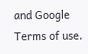and Google Terms of use.